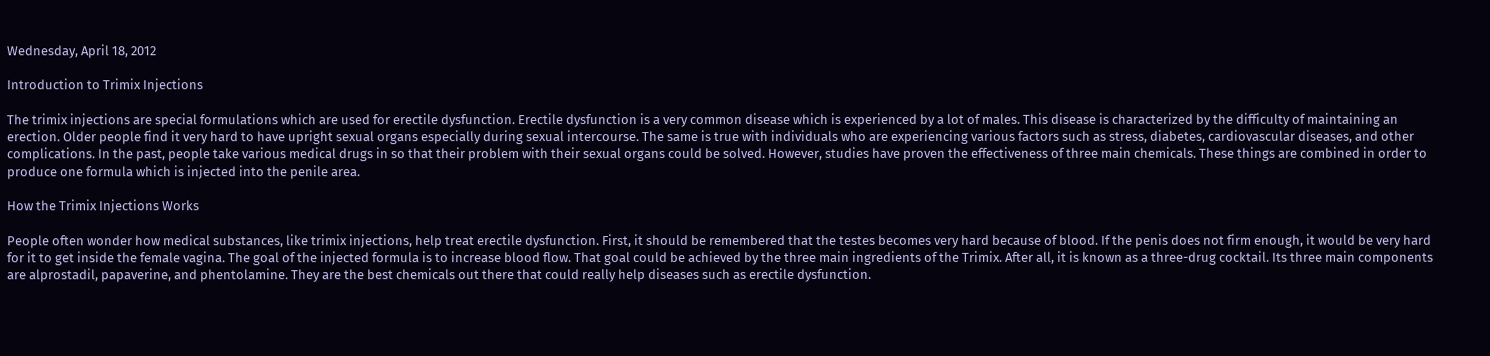Wednesday, April 18, 2012

Introduction to Trimix Injections

The trimix injections are special formulations which are used for erectile dysfunction. Erectile dysfunction is a very common disease which is experienced by a lot of males. This disease is characterized by the difficulty of maintaining an erection. Older people find it very hard to have upright sexual organs especially during sexual intercourse. The same is true with individuals who are experiencing various factors such as stress, diabetes, cardiovascular diseases, and other complications. In the past, people take various medical drugs in so that their problem with their sexual organs could be solved. However, studies have proven the effectiveness of three main chemicals. These things are combined in order to produce one formula which is injected into the penile area.

How the Trimix Injections Works

People often wonder how medical substances, like trimix injections, help treat erectile dysfunction. First, it should be remembered that the testes becomes very hard because of blood. If the penis does not firm enough, it would be very hard for it to get inside the female vagina. The goal of the injected formula is to increase blood flow. That goal could be achieved by the three main ingredients of the Trimix. After all, it is known as a three-drug cocktail. Its three main components are alprostadil, papaverine, and phentolamine. They are the best chemicals out there that could really help diseases such as erectile dysfunction.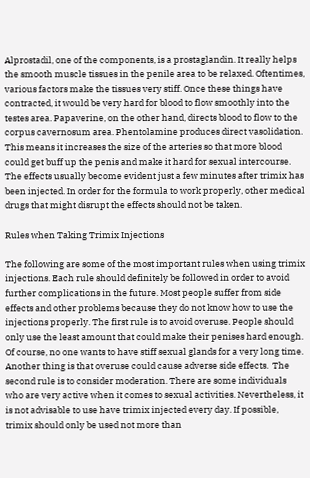Alprostadil, one of the components, is a prostaglandin. It really helps the smooth muscle tissues in the penile area to be relaxed. Oftentimes, various factors make the tissues very stiff. Once these things have contracted, it would be very hard for blood to flow smoothly into the testes area. Papaverine, on the other hand, directs blood to flow to the corpus cavernosum area. Phentolamine produces direct vasolidation. This means it increases the size of the arteries so that more blood could get buff up the penis and make it hard for sexual intercourse. The effects usually become evident just a few minutes after trimix has been injected. In order for the formula to work properly, other medical drugs that might disrupt the effects should not be taken.

Rules when Taking Trimix Injections

The following are some of the most important rules when using trimix injections. Each rule should definitely be followed in order to avoid further complications in the future. Most people suffer from side effects and other problems because they do not know how to use the injections properly. The first rule is to avoid overuse. People should only use the least amount that could make their penises hard enough. Of course, no one wants to have stiff sexual glands for a very long time. Another thing is that overuse could cause adverse side effects.  The second rule is to consider moderation. There are some individuals who are very active when it comes to sexual activities. Nevertheless, it is not advisable to use have trimix injected every day. If possible, trimix should only be used not more than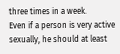three times in a week.
Even if a person is very active sexually, he should at least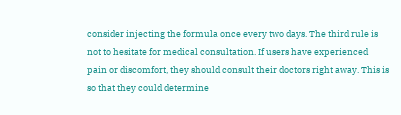consider injecting the formula once every two days. The third rule is not to hesitate for medical consultation. If users have experienced pain or discomfort, they should consult their doctors right away. This is so that they could determine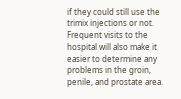if they could still use the trimix injections or not. Frequent visits to the hospital will also make it easier to determine any problems in the groin, penile, and prostate area.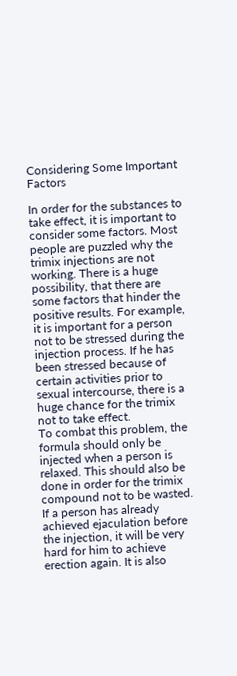Considering Some Important Factors

In order for the substances to take effect, it is important to consider some factors. Most people are puzzled why the trimix injections are not working. There is a huge possibility, that there are some factors that hinder the positive results. For example, it is important for a person not to be stressed during the injection process. If he has been stressed because of certain activities prior to sexual intercourse, there is a huge chance for the trimix not to take effect.
To combat this problem, the formula should only be injected when a person is relaxed. This should also be done in order for the trimix compound not to be wasted. If a person has already achieved ejaculation before the injection, it will be very hard for him to achieve erection again. It is also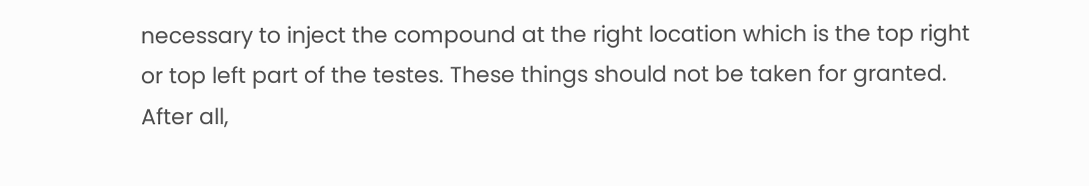necessary to inject the compound at the right location which is the top right or top left part of the testes. These things should not be taken for granted. After all,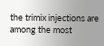the trimix injections are among the most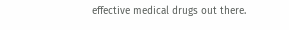effective medical drugs out there.